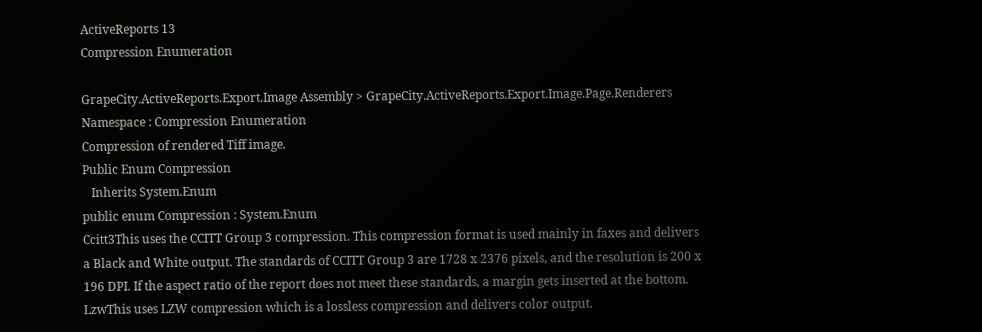ActiveReports 13
Compression Enumeration

GrapeCity.ActiveReports.Export.Image Assembly > GrapeCity.ActiveReports.Export.Image.Page.Renderers Namespace : Compression Enumeration
Compression of rendered Tiff image.
Public Enum Compression
   Inherits System.Enum
public enum Compression : System.Enum
Ccitt3This uses the CCITT Group 3 compression. This compression format is used mainly in faxes and delivers a Black and White output. The standards of CCITT Group 3 are 1728 x 2376 pixels, and the resolution is 200 x 196 DPI. If the aspect ratio of the report does not meet these standards, a margin gets inserted at the bottom.
LzwThis uses LZW compression which is a lossless compression and delivers color output.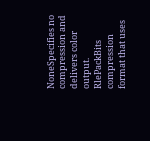NoneSpecifies no compression and delivers color output.
RlePackBits compression format that uses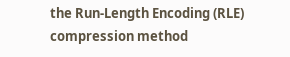the Run-Length Encoding (RLE) compression method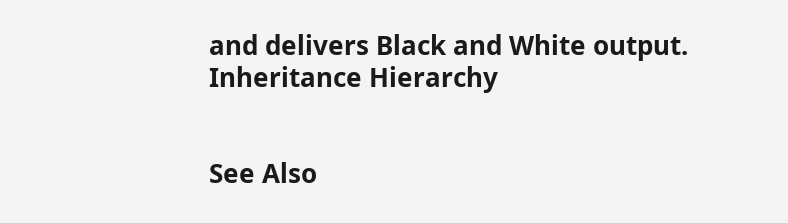and delivers Black and White output.
Inheritance Hierarchy


See Also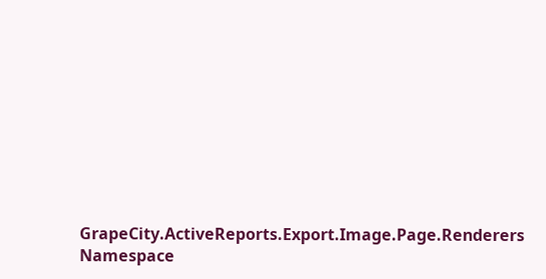GrapeCity.ActiveReports.Export.Image.Page.Renderers Namespace